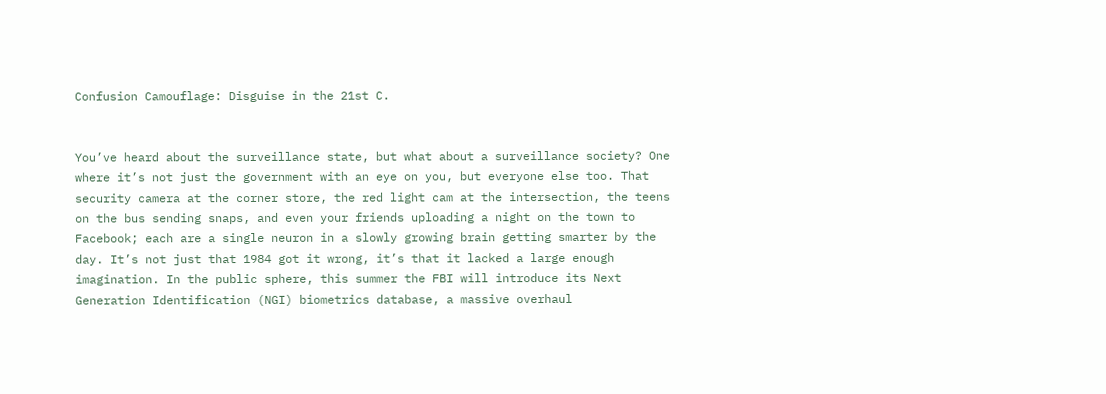Confusion Camouflage: Disguise in the 21st C.


You’ve heard about the surveillance state, but what about a surveillance society? One where it’s not just the government with an eye on you, but everyone else too. That security camera at the corner store, the red light cam at the intersection, the teens on the bus sending snaps, and even your friends uploading a night on the town to Facebook; each are a single neuron in a slowly growing brain getting smarter by the day. It’s not just that 1984 got it wrong, it’s that it lacked a large enough imagination. In the public sphere, this summer the FBI will introduce its Next Generation Identification (NGI) biometrics database, a massive overhaul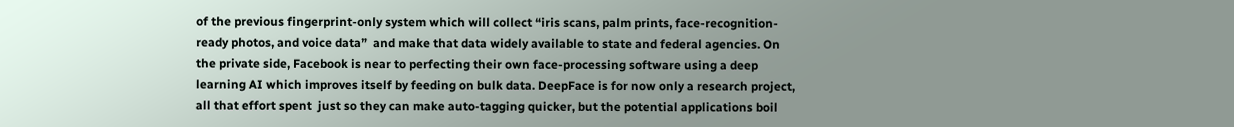of the previous fingerprint-only system which will collect “iris scans, palm prints, face-recognition-ready photos, and voice data”  and make that data widely available to state and federal agencies. On the private side, Facebook is near to perfecting their own face-processing software using a deep learning AI which improves itself by feeding on bulk data. DeepFace is for now only a research project, all that effort spent  just so they can make auto-tagging quicker, but the potential applications boil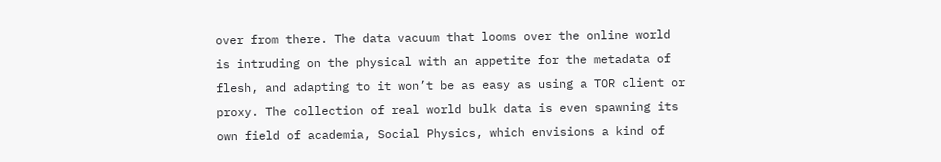over from there. The data vacuum that looms over the online world is intruding on the physical with an appetite for the metadata of flesh, and adapting to it won’t be as easy as using a TOR client or proxy. The collection of real world bulk data is even spawning its own field of academia, Social Physics, which envisions a kind of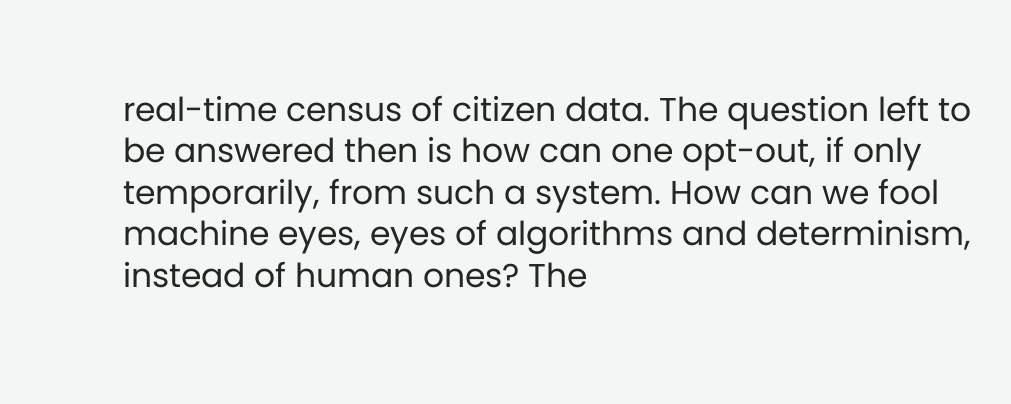real-time census of citizen data. The question left to be answered then is how can one opt-out, if only temporarily, from such a system. How can we fool machine eyes, eyes of algorithms and determinism, instead of human ones? The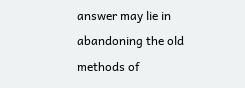answer may lie in abandoning the old methods of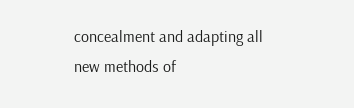concealment and adapting all new methods of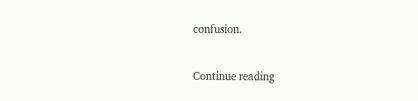confusion.

Continue reading